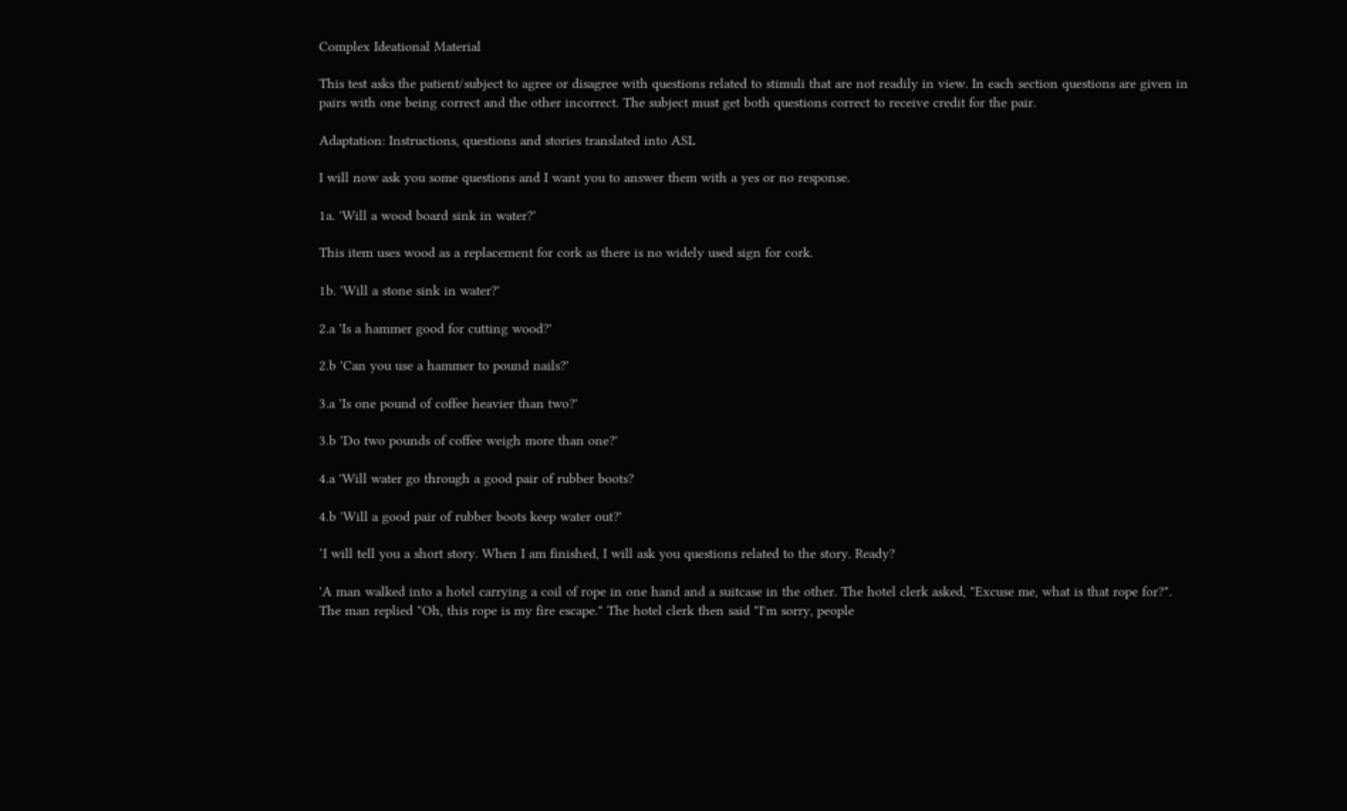Complex Ideational Material

This test asks the patient/subject to agree or disagree with questions related to stimuli that are not readily in view. In each section questions are given in pairs with one being correct and the other incorrect. The subject must get both questions correct to receive credit for the pair.

Adaptation: Instructions, questions and stories translated into ASL

I will now ask you some questions and I want you to answer them with a yes or no response.

1a. 'Will a wood board sink in water?'

This item uses wood as a replacement for cork as there is no widely used sign for cork.

1b. 'Will a stone sink in water?'

2.a 'Is a hammer good for cutting wood?'

2.b 'Can you use a hammer to pound nails?'

3.a 'Is one pound of coffee heavier than two?'

3.b 'Do two pounds of coffee weigh more than one?'

4.a 'Will water go through a good pair of rubber boots?

4.b 'Will a good pair of rubber boots keep water out?'

‘I will tell you a short story. When I am finished, I will ask you questions related to the story. Ready?

'A man walked into a hotel carrying a coil of rope in one hand and a suitcase in the other. The hotel clerk asked, "Excuse me, what is that rope for?". The man replied "Oh, this rope is my fire escape." The hotel clerk then said "I'm sorry, people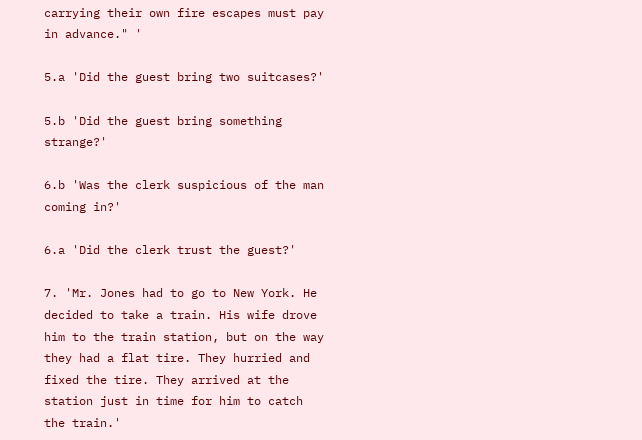carrying their own fire escapes must pay in advance." '

5.a 'Did the guest bring two suitcases?'

5.b 'Did the guest bring something strange?'

6.b 'Was the clerk suspicious of the man coming in?'

6.a 'Did the clerk trust the guest?'

7. 'Mr. Jones had to go to New York. He decided to take a train. His wife drove him to the train station, but on the way they had a flat tire. They hurried and fixed the tire. They arrived at the station just in time for him to catch the train.'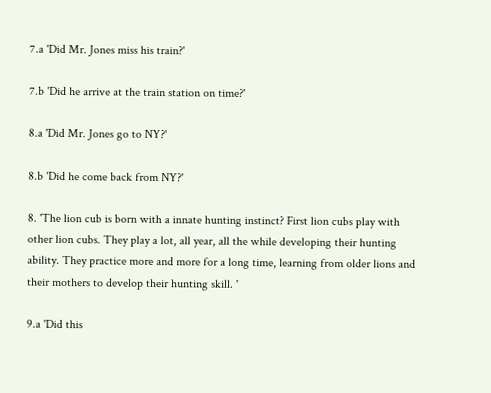7.a 'Did Mr. Jones miss his train?'

7.b 'Did he arrive at the train station on time?'

8.a 'Did Mr. Jones go to NY?'

8.b 'Did he come back from NY?'

8. 'The lion cub is born with a innate hunting instinct? First lion cubs play with other lion cubs. They play a lot, all year, all the while developing their hunting ability. They practice more and more for a long time, learning from older lions and their mothers to develop their hunting skill. '

9.a 'Did this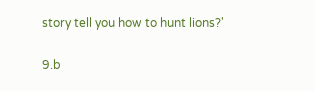story tell you how to hunt lions?'

9.b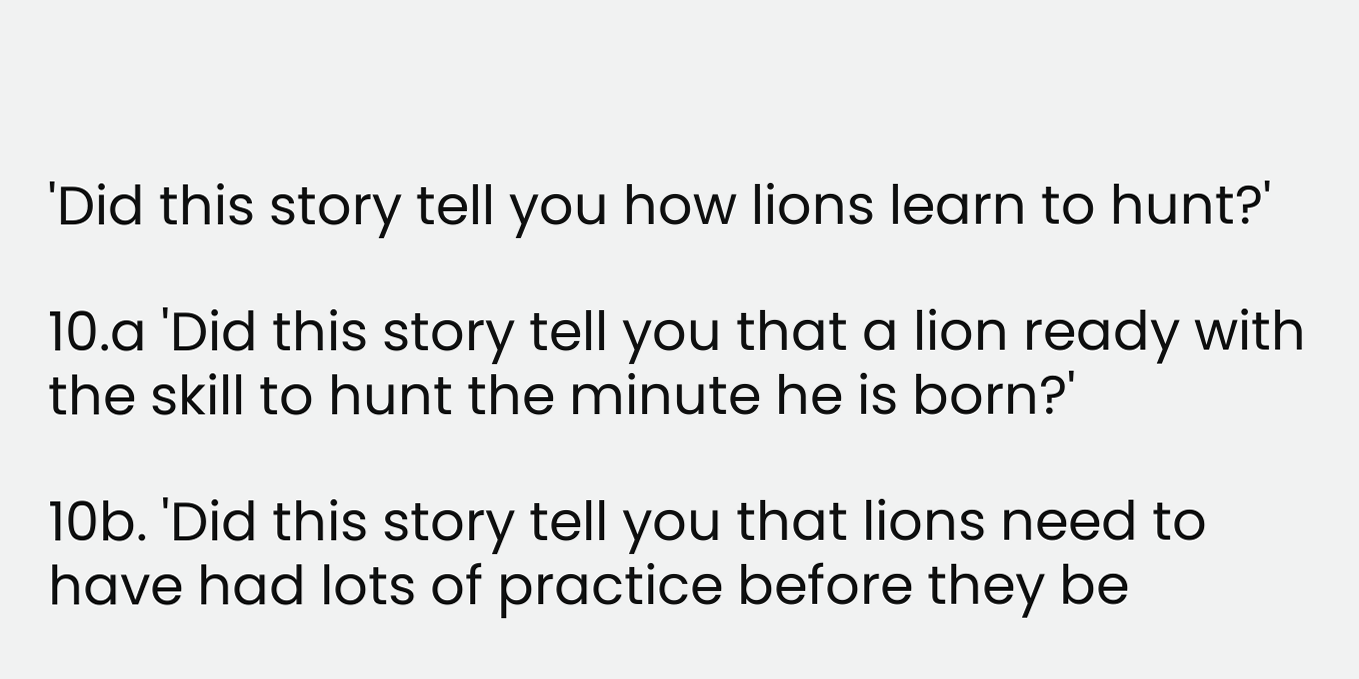'Did this story tell you how lions learn to hunt?'

10.a 'Did this story tell you that a lion ready with the skill to hunt the minute he is born?'

10b. 'Did this story tell you that lions need to have had lots of practice before they be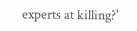experts at killing?'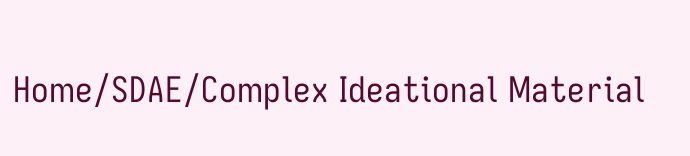Home/SDAE/Complex Ideational Material